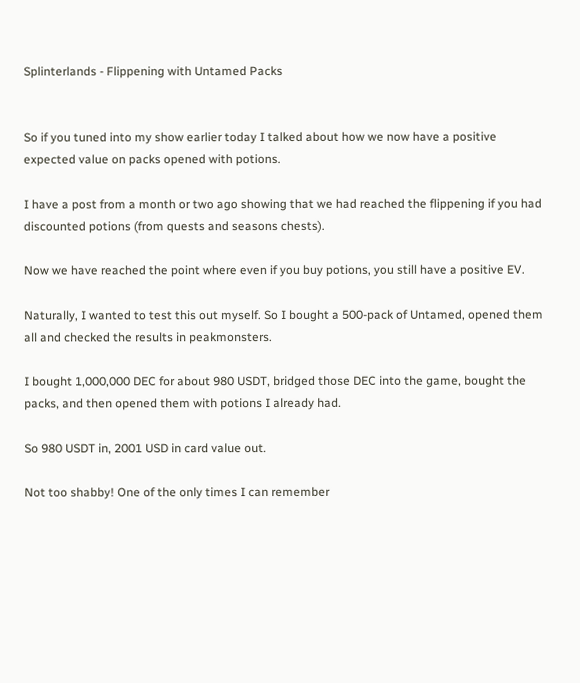Splinterlands - Flippening with Untamed Packs


So if you tuned into my show earlier today I talked about how we now have a positive expected value on packs opened with potions.

I have a post from a month or two ago showing that we had reached the flippening if you had discounted potions (from quests and seasons chests).

Now we have reached the point where even if you buy potions, you still have a positive EV.

Naturally, I wanted to test this out myself. So I bought a 500-pack of Untamed, opened them all and checked the results in peakmonsters.

I bought 1,000,000 DEC for about 980 USDT, bridged those DEC into the game, bought the packs, and then opened them with potions I already had.

So 980 USDT in, 2001 USD in card value out.

Not too shabby! One of the only times I can remember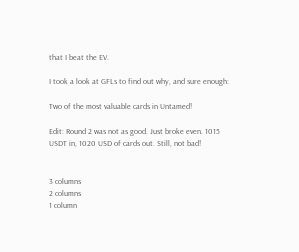that I beat the EV.

I took a look at GFLs to find out why, and sure enough:

Two of the most valuable cards in Untamed!

Edit: Round 2 was not as good. Just broke even. 1015 USDT in, 1020 USD of cards out. Still, not bad!


3 columns
2 columns
1 column